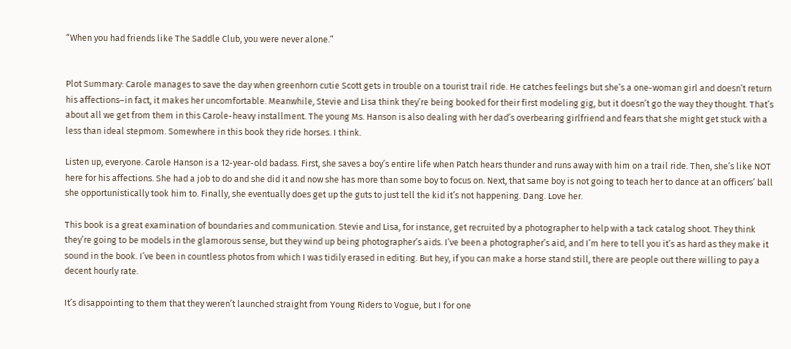“When you had friends like The Saddle Club, you were never alone.”


Plot Summary: Carole manages to save the day when greenhorn cutie Scott gets in trouble on a tourist trail ride. He catches feelings but she’s a one-woman girl and doesn’t return his affections–in fact, it makes her uncomfortable. Meanwhile, Stevie and Lisa think they’re being booked for their first modeling gig, but it doesn’t go the way they thought. That’s about all we get from them in this Carole-heavy installment. The young Ms. Hanson is also dealing with her dad’s overbearing girlfriend and fears that she might get stuck with a less than ideal stepmom. Somewhere in this book they ride horses. I think.

Listen up, everyone. Carole Hanson is a 12-year-old badass. First, she saves a boy’s entire life when Patch hears thunder and runs away with him on a trail ride. Then, she’s like NOT here for his affections. She had a job to do and she did it and now she has more than some boy to focus on. Next, that same boy is not going to teach her to dance at an officers’ ball she opportunistically took him to. Finally, she eventually does get up the guts to just tell the kid it’s not happening. Dang. Love her.

This book is a great examination of boundaries and communication. Stevie and Lisa, for instance, get recruited by a photographer to help with a tack catalog shoot. They think they’re going to be models in the glamorous sense, but they wind up being photographer’s aids. I’ve been a photographer’s aid, and I’m here to tell you it’s as hard as they make it sound in the book. I’ve been in countless photos from which I was tidily erased in editing. But hey, if you can make a horse stand still, there are people out there willing to pay a decent hourly rate.

It’s disappointing to them that they weren’t launched straight from Young Riders to Vogue, but I for one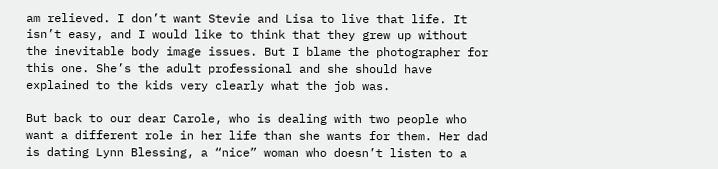am relieved. I don’t want Stevie and Lisa to live that life. It isn’t easy, and I would like to think that they grew up without the inevitable body image issues. But I blame the photographer for this one. She’s the adult professional and she should have explained to the kids very clearly what the job was.

But back to our dear Carole, who is dealing with two people who want a different role in her life than she wants for them. Her dad is dating Lynn Blessing, a “nice” woman who doesn’t listen to a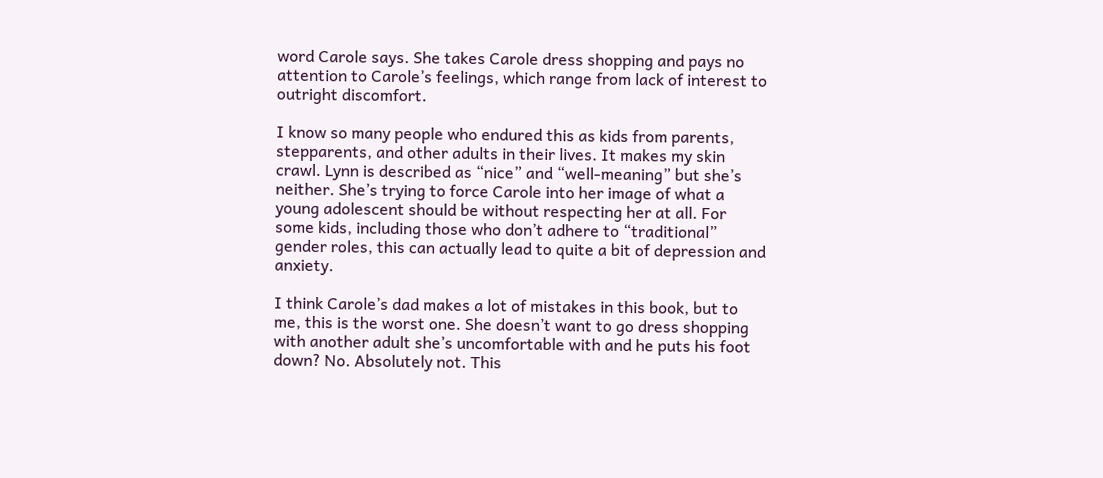word Carole says. She takes Carole dress shopping and pays no attention to Carole’s feelings, which range from lack of interest to outright discomfort.

I know so many people who endured this as kids from parents, stepparents, and other adults in their lives. It makes my skin crawl. Lynn is described as “nice” and “well-meaning” but she’s neither. She’s trying to force Carole into her image of what a young adolescent should be without respecting her at all. For some kids, including those who don’t adhere to “traditional” gender roles, this can actually lead to quite a bit of depression and anxiety.

I think Carole’s dad makes a lot of mistakes in this book, but to me, this is the worst one. She doesn’t want to go dress shopping with another adult she’s uncomfortable with and he puts his foot down? No. Absolutely not. This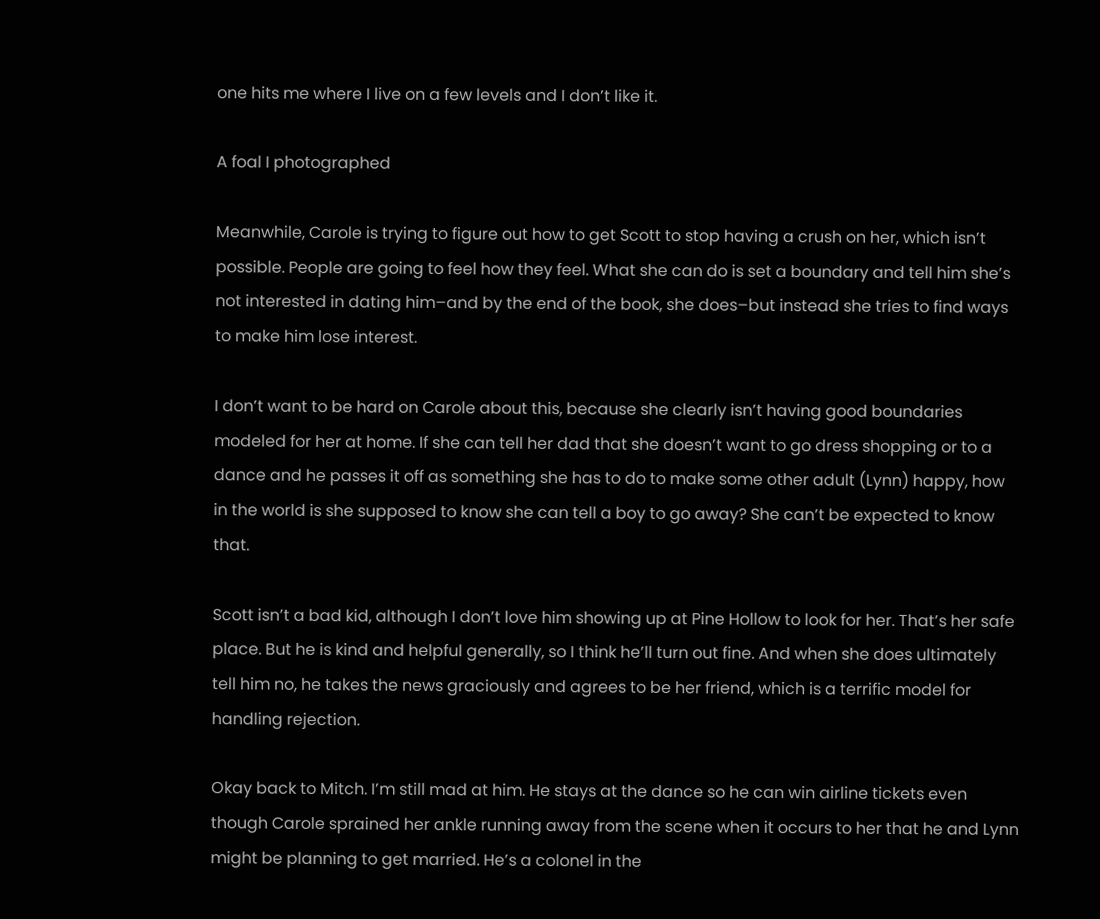one hits me where I live on a few levels and I don’t like it.

A foal I photographed

Meanwhile, Carole is trying to figure out how to get Scott to stop having a crush on her, which isn’t possible. People are going to feel how they feel. What she can do is set a boundary and tell him she’s not interested in dating him–and by the end of the book, she does–but instead she tries to find ways to make him lose interest.

I don’t want to be hard on Carole about this, because she clearly isn’t having good boundaries modeled for her at home. If she can tell her dad that she doesn’t want to go dress shopping or to a dance and he passes it off as something she has to do to make some other adult (Lynn) happy, how in the world is she supposed to know she can tell a boy to go away? She can’t be expected to know that.

Scott isn’t a bad kid, although I don’t love him showing up at Pine Hollow to look for her. That’s her safe place. But he is kind and helpful generally, so I think he’ll turn out fine. And when she does ultimately tell him no, he takes the news graciously and agrees to be her friend, which is a terrific model for handling rejection.

Okay back to Mitch. I’m still mad at him. He stays at the dance so he can win airline tickets even though Carole sprained her ankle running away from the scene when it occurs to her that he and Lynn might be planning to get married. He’s a colonel in the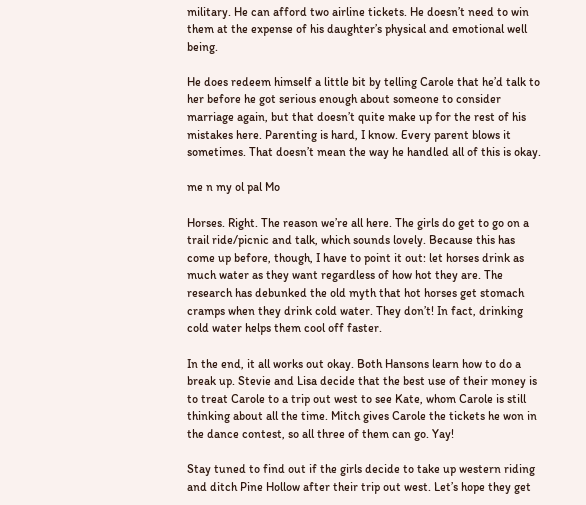military. He can afford two airline tickets. He doesn’t need to win them at the expense of his daughter’s physical and emotional well being.

He does redeem himself a little bit by telling Carole that he’d talk to her before he got serious enough about someone to consider marriage again, but that doesn’t quite make up for the rest of his mistakes here. Parenting is hard, I know. Every parent blows it sometimes. That doesn’t mean the way he handled all of this is okay.

me n my ol pal Mo

Horses. Right. The reason we’re all here. The girls do get to go on a trail ride/picnic and talk, which sounds lovely. Because this has come up before, though, I have to point it out: let horses drink as much water as they want regardless of how hot they are. The research has debunked the old myth that hot horses get stomach cramps when they drink cold water. They don’t! In fact, drinking cold water helps them cool off faster.

In the end, it all works out okay. Both Hansons learn how to do a break up. Stevie and Lisa decide that the best use of their money is to treat Carole to a trip out west to see Kate, whom Carole is still thinking about all the time. Mitch gives Carole the tickets he won in the dance contest, so all three of them can go. Yay!

Stay tuned to find out if the girls decide to take up western riding and ditch Pine Hollow after their trip out west. Let’s hope they get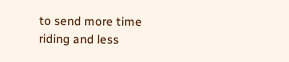to send more time riding and less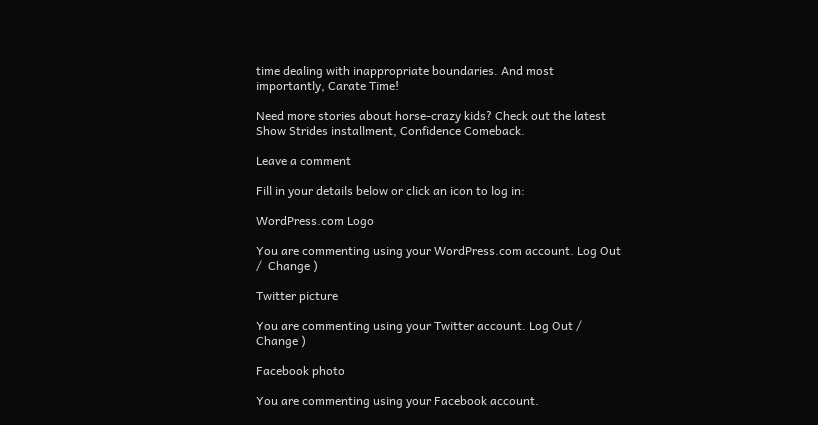time dealing with inappropriate boundaries. And most importantly, Carate Time!

Need more stories about horse-crazy kids? Check out the latest Show Strides installment, Confidence Comeback.

Leave a comment

Fill in your details below or click an icon to log in:

WordPress.com Logo

You are commenting using your WordPress.com account. Log Out /  Change )

Twitter picture

You are commenting using your Twitter account. Log Out /  Change )

Facebook photo

You are commenting using your Facebook account.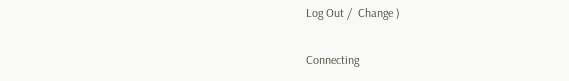Log Out /  Change )

Connecting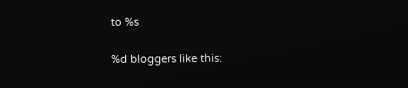to %s

%d bloggers like this: